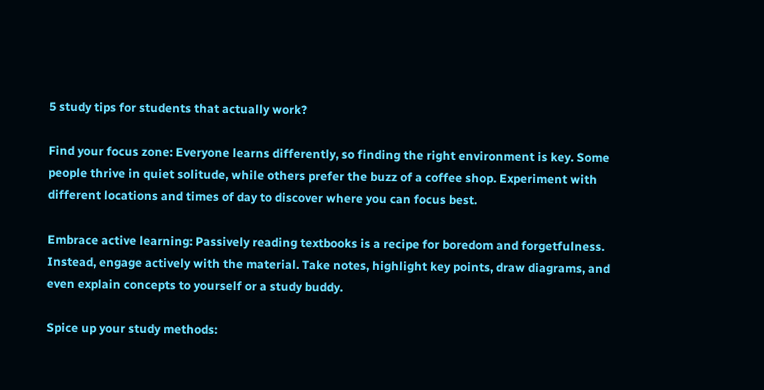5 study tips for students that actually work?

Find your focus zone: Everyone learns differently, so finding the right environment is key. Some people thrive in quiet solitude, while others prefer the buzz of a coffee shop. Experiment with different locations and times of day to discover where you can focus best.

Embrace active learning: Passively reading textbooks is a recipe for boredom and forgetfulness. Instead, engage actively with the material. Take notes, highlight key points, draw diagrams, and even explain concepts to yourself or a study buddy.

Spice up your study methods: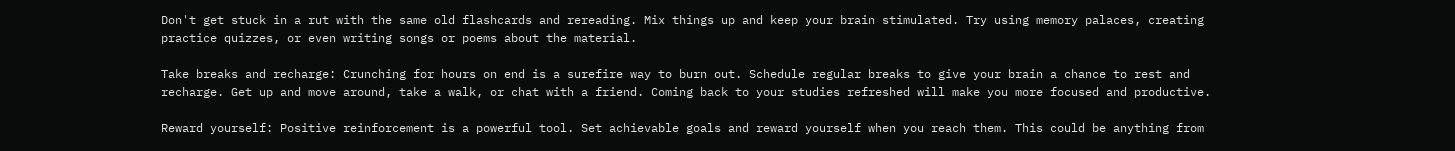Don't get stuck in a rut with the same old flashcards and rereading. Mix things up and keep your brain stimulated. Try using memory palaces, creating practice quizzes, or even writing songs or poems about the material.

Take breaks and recharge: Crunching for hours on end is a surefire way to burn out. Schedule regular breaks to give your brain a chance to rest and recharge. Get up and move around, take a walk, or chat with a friend. Coming back to your studies refreshed will make you more focused and productive.

Reward yourself: Positive reinforcement is a powerful tool. Set achievable goals and reward yourself when you reach them. This could be anything from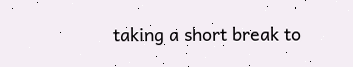taking a short break to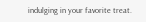indulging in your favorite treat.